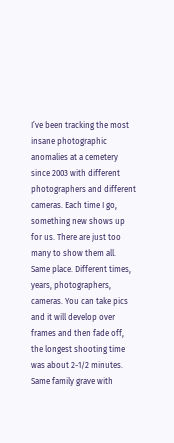I’ve been tracking the most insane photographic anomalies at a cemetery since 2003 with different photographers and different cameras. Each time I go, something new shows up for us. There are just too many to show them all. Same place. Different times, years, photographers, cameras. You can take pics and it will develop over frames and then fade off, the longest shooting time was about 2-1/2 minutes. Same family grave with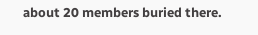about 20 members buried there.